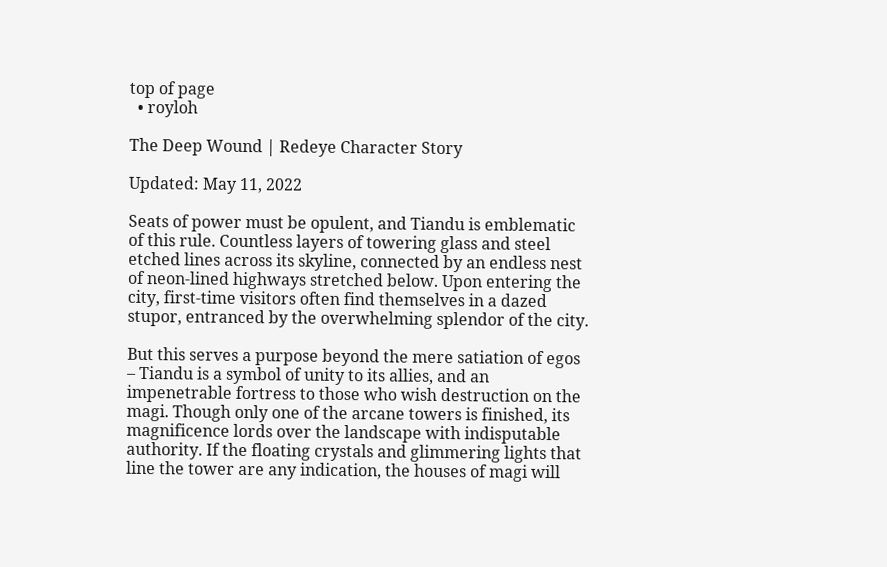top of page
  • royloh

The Deep Wound | Redeye Character Story

Updated: May 11, 2022

Seats of power must be opulent, and Tiandu is emblematic of this rule. Countless layers of towering glass and steel etched lines across its skyline, connected by an endless nest of neon-lined highways stretched below. Upon entering the city, first-time visitors often find themselves in a dazed stupor, entranced by the overwhelming splendor of the city.

But this serves a purpose beyond the mere satiation of egos – Tiandu is a symbol of unity to its allies, and an impenetrable fortress to those who wish destruction on the magi. Though only one of the arcane towers is finished, its magnificence lords over the landscape with indisputable authority. If the floating crystals and glimmering lights that line the tower are any indication, the houses of magi will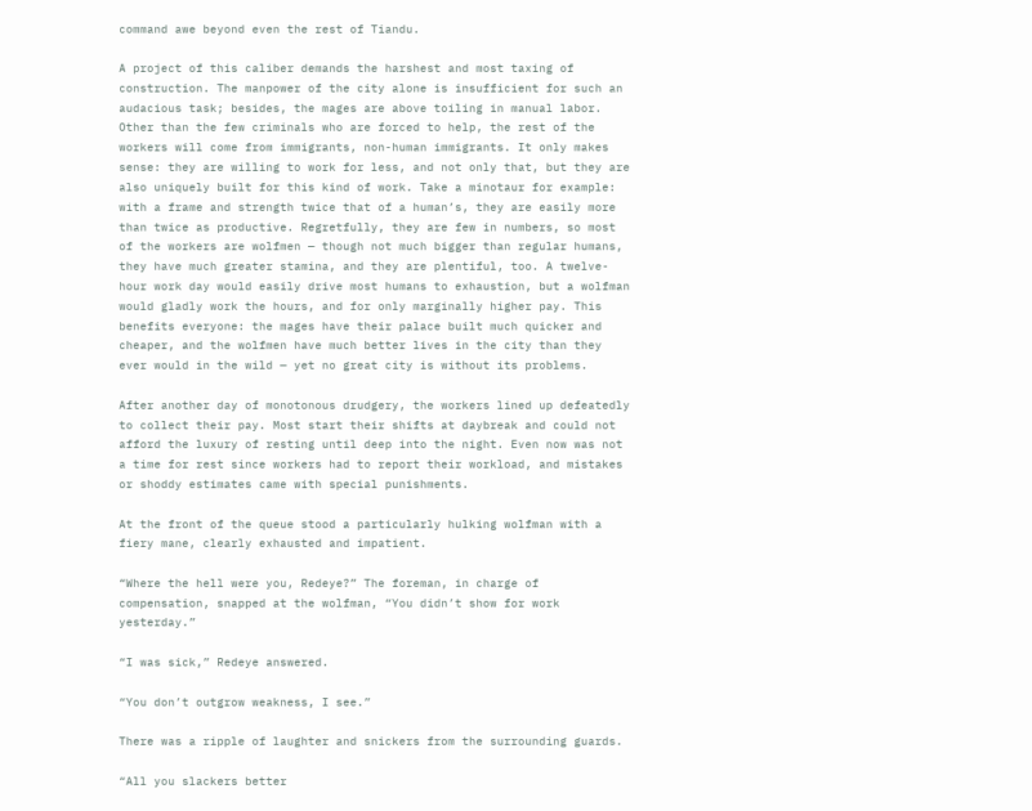command awe beyond even the rest of Tiandu.

A project of this caliber demands the harshest and most taxing of construction. The manpower of the city alone is insufficient for such an audacious task; besides, the mages are above toiling in manual labor. Other than the few criminals who are forced to help, the rest of the workers will come from immigrants, non-human immigrants. It only makes sense: they are willing to work for less, and not only that, but they are also uniquely built for this kind of work. Take a minotaur for example: with a frame and strength twice that of a human’s, they are easily more than twice as productive. Regretfully, they are few in numbers, so most of the workers are wolfmen — though not much bigger than regular humans, they have much greater stamina, and they are plentiful, too. A twelve-hour work day would easily drive most humans to exhaustion, but a wolfman would gladly work the hours, and for only marginally higher pay. This benefits everyone: the mages have their palace built much quicker and cheaper, and the wolfmen have much better lives in the city than they ever would in the wild — yet no great city is without its problems.

After another day of monotonous drudgery, the workers lined up defeatedly to collect their pay. Most start their shifts at daybreak and could not afford the luxury of resting until deep into the night. Even now was not a time for rest since workers had to report their workload, and mistakes or shoddy estimates came with special punishments.

At the front of the queue stood a particularly hulking wolfman with a fiery mane, clearly exhausted and impatient.

“Where the hell were you, Redeye?” The foreman, in charge of compensation, snapped at the wolfman, “You didn’t show for work yesterday.”

“I was sick,” Redeye answered.

“You don’t outgrow weakness, I see.”

There was a ripple of laughter and snickers from the surrounding guards.

“All you slackers better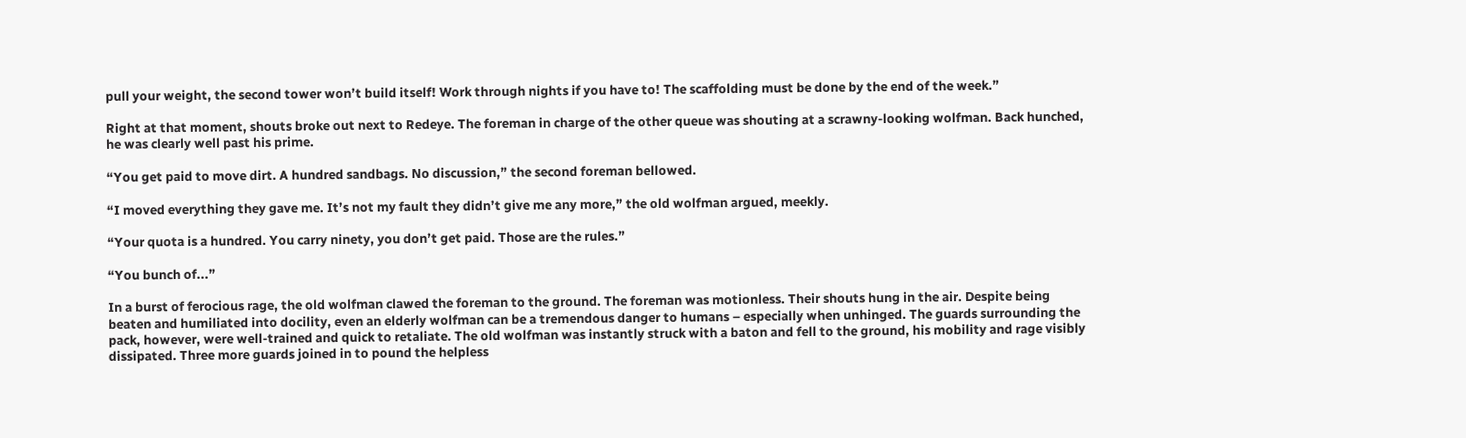pull your weight, the second tower won’t build itself! Work through nights if you have to! The scaffolding must be done by the end of the week.”

Right at that moment, shouts broke out next to Redeye. The foreman in charge of the other queue was shouting at a scrawny-looking wolfman. Back hunched, he was clearly well past his prime.

“You get paid to move dirt. A hundred sandbags. No discussion,” the second foreman bellowed.

“I moved everything they gave me. It’s not my fault they didn’t give me any more,” the old wolfman argued, meekly.

“Your quota is a hundred. You carry ninety, you don’t get paid. Those are the rules.”

“You bunch of...”

In a burst of ferocious rage, the old wolfman clawed the foreman to the ground. The foreman was motionless. Their shouts hung in the air. Despite being beaten and humiliated into docility, even an elderly wolfman can be a tremendous danger to humans – especially when unhinged. The guards surrounding the pack, however, were well-trained and quick to retaliate. The old wolfman was instantly struck with a baton and fell to the ground, his mobility and rage visibly dissipated. Three more guards joined in to pound the helpless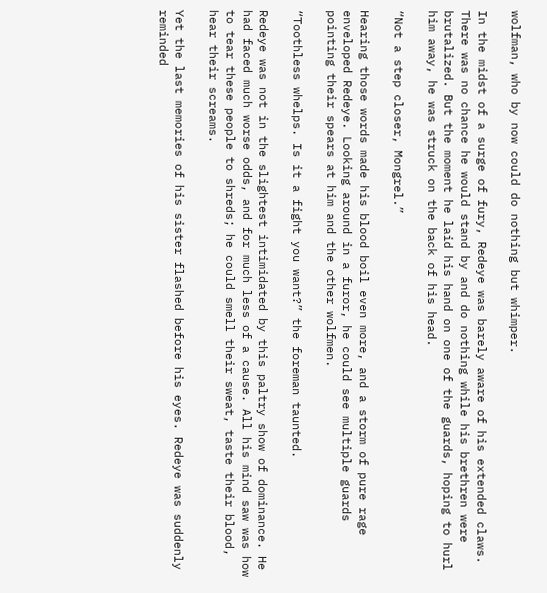wolfman, who by now could do nothing but whimper.

In the midst of a surge of fury, Redeye was barely aware of his extended claws. There was no chance he would stand by and do nothing while his brethren were brutalized. But the moment he laid his hand on one of the guards, hoping to hurl him away, he was struck on the back of his head.

“Not a step closer, Mongrel.”

Hearing those words made his blood boil even more, and a storm of pure rage enveloped Redeye. Looking around in a furor, he could see multiple guards pointing their spears at him and the other wolfmen.

“Toothless whelps. Is it a fight you want?” the foreman taunted.

Redeye was not in the slightest intimidated by this paltry show of dominance. He had faced much worse odds, and for much less of a cause. All his mind saw was how to tear these people to shreds; he could smell their sweat, taste their blood, hear their screams.

Yet the last memories of his sister flashed before his eyes. Redeye was suddenly reminded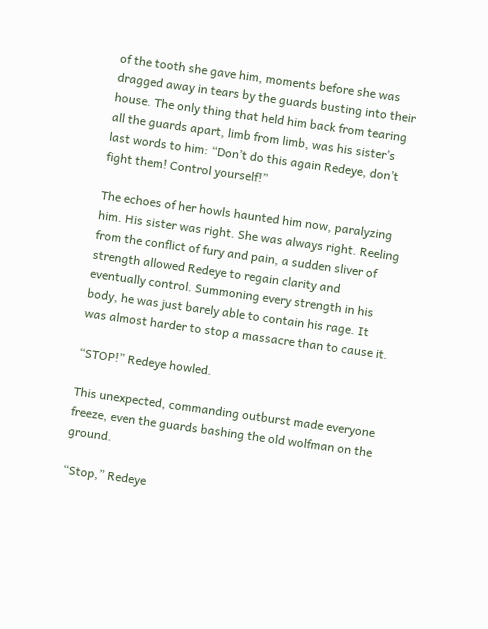of the tooth she gave him, moments before she was dragged away in tears by the guards busting into their house. The only thing that held him back from tearing all the guards apart, limb from limb, was his sister’s last words to him: “Don’t do this again Redeye, don’t fight them! Control yourself!”

The echoes of her howls haunted him now, paralyzing him. His sister was right. She was always right. Reeling from the conflict of fury and pain, a sudden sliver of strength allowed Redeye to regain clarity and eventually control. Summoning every strength in his body, he was just barely able to contain his rage. It was almost harder to stop a massacre than to cause it.

“STOP!” Redeye howled.

This unexpected, commanding outburst made everyone freeze, even the guards bashing the old wolfman on the ground.

“Stop,” Redeye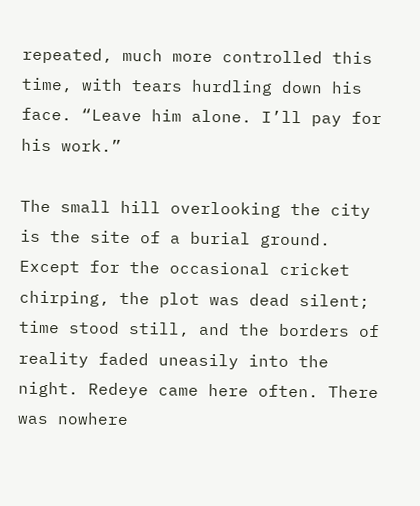repeated, much more controlled this time, with tears hurdling down his face. “Leave him alone. I’ll pay for his work.”

The small hill overlooking the city is the site of a burial ground. Except for the occasional cricket chirping, the plot was dead silent; time stood still, and the borders of reality faded uneasily into the night. Redeye came here often. There was nowhere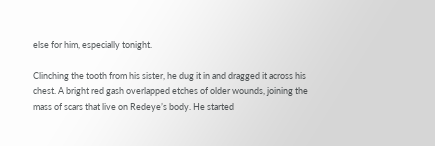else for him, especially tonight.

Clinching the tooth from his sister, he dug it in and dragged it across his chest. A bright red gash overlapped etches of older wounds, joining the mass of scars that live on Redeye’s body. He started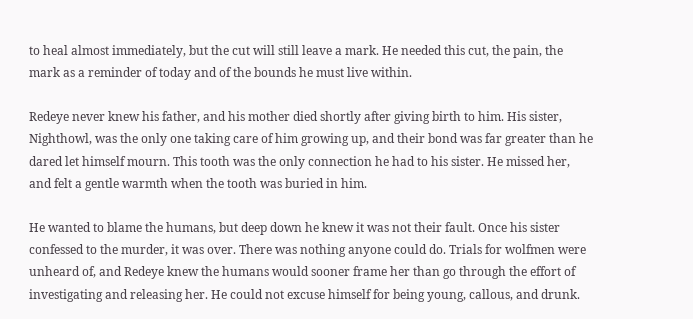to heal almost immediately, but the cut will still leave a mark. He needed this cut, the pain, the mark as a reminder of today and of the bounds he must live within.

Redeye never knew his father, and his mother died shortly after giving birth to him. His sister, Nighthowl, was the only one taking care of him growing up, and their bond was far greater than he dared let himself mourn. This tooth was the only connection he had to his sister. He missed her, and felt a gentle warmth when the tooth was buried in him.

He wanted to blame the humans, but deep down he knew it was not their fault. Once his sister confessed to the murder, it was over. There was nothing anyone could do. Trials for wolfmen were unheard of, and Redeye knew the humans would sooner frame her than go through the effort of investigating and releasing her. He could not excuse himself for being young, callous, and drunk.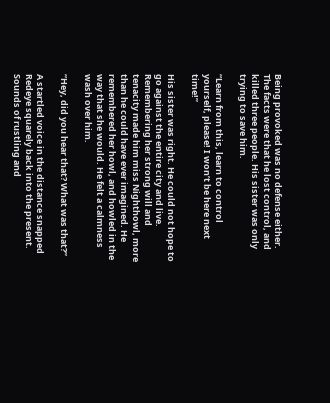Being provoked was no defense either. The facts were that he lost control, and killed three people. His sister was only trying to save him.

“Learn from this, learn to control yourself, please! I won’t be here next time!”

His sister was right. He could not hope to go against the entire city and live. Remembering her strong will and tenacity made him miss Nighthowl, more than he could have ever imagined. He remembered her howl, and howled in the way that she would. He felt a calmness wash over him.

“Hey, did you hear that? What was that?”

A startled voice in the distance snapped Redeye squarely back into the present. Sounds of rustling and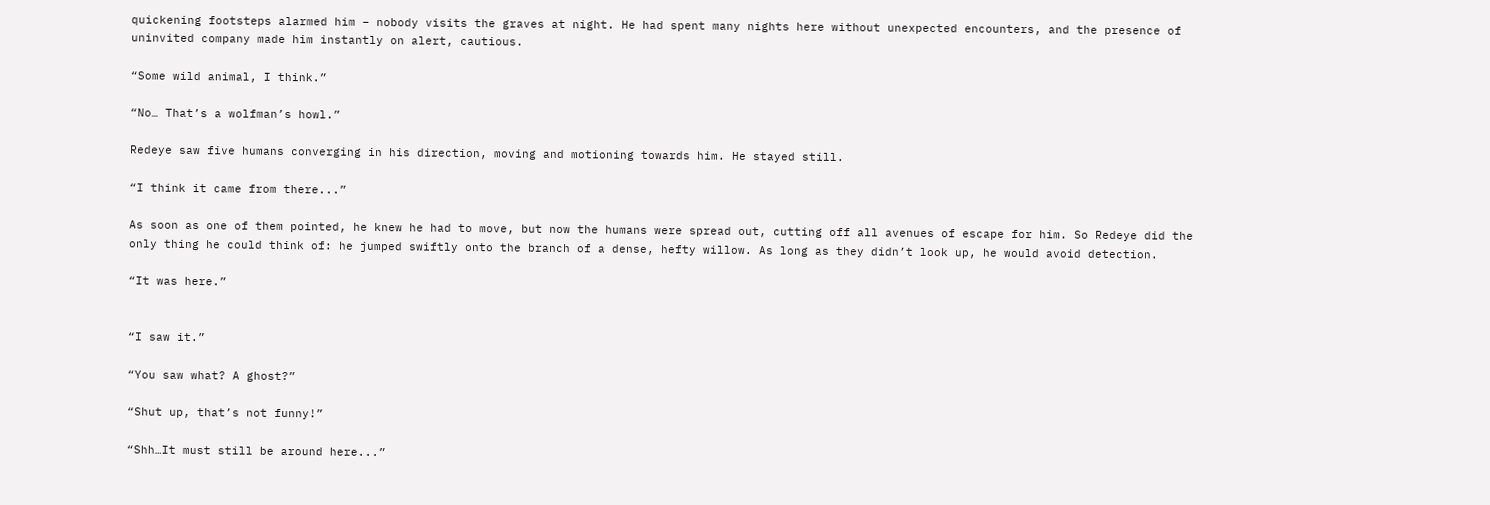quickening footsteps alarmed him – nobody visits the graves at night. He had spent many nights here without unexpected encounters, and the presence of uninvited company made him instantly on alert, cautious.

“Some wild animal, I think.”

“No… That’s a wolfman’s howl.”

Redeye saw five humans converging in his direction, moving and motioning towards him. He stayed still.

“I think it came from there...”

As soon as one of them pointed, he knew he had to move, but now the humans were spread out, cutting off all avenues of escape for him. So Redeye did the only thing he could think of: he jumped swiftly onto the branch of a dense, hefty willow. As long as they didn’t look up, he would avoid detection.

“It was here.”


“I saw it.”

“You saw what? A ghost?”

“Shut up, that’s not funny!”

“Shh…It must still be around here...”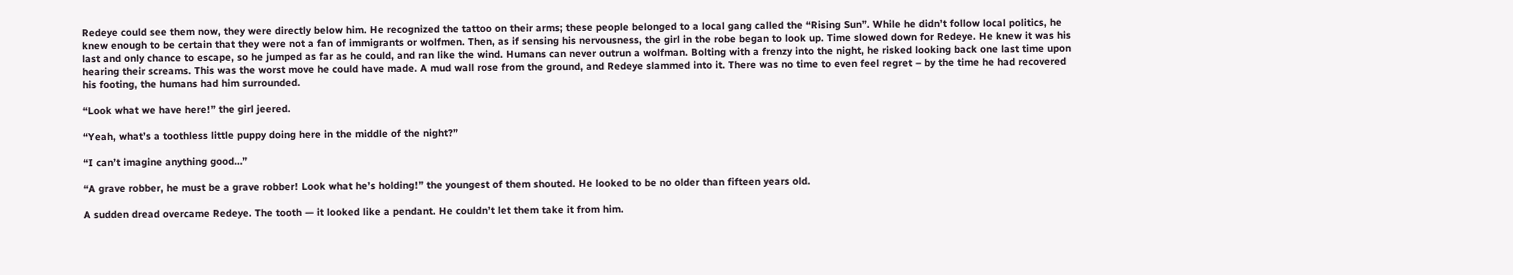Redeye could see them now, they were directly below him. He recognized the tattoo on their arms; these people belonged to a local gang called the “Rising Sun”. While he didn’t follow local politics, he knew enough to be certain that they were not a fan of immigrants or wolfmen. Then, as if sensing his nervousness, the girl in the robe began to look up. Time slowed down for Redeye. He knew it was his last and only chance to escape, so he jumped as far as he could, and ran like the wind. Humans can never outrun a wolfman. Bolting with a frenzy into the night, he risked looking back one last time upon hearing their screams. This was the worst move he could have made. A mud wall rose from the ground, and Redeye slammed into it. There was no time to even feel regret – by the time he had recovered his footing, the humans had him surrounded.

“Look what we have here!” the girl jeered.

“Yeah, what’s a toothless little puppy doing here in the middle of the night?”

“I can’t imagine anything good…”

“A grave robber, he must be a grave robber! Look what he’s holding!” the youngest of them shouted. He looked to be no older than fifteen years old.

A sudden dread overcame Redeye. The tooth — it looked like a pendant. He couldn’t let them take it from him.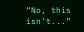“No, this isn’t...”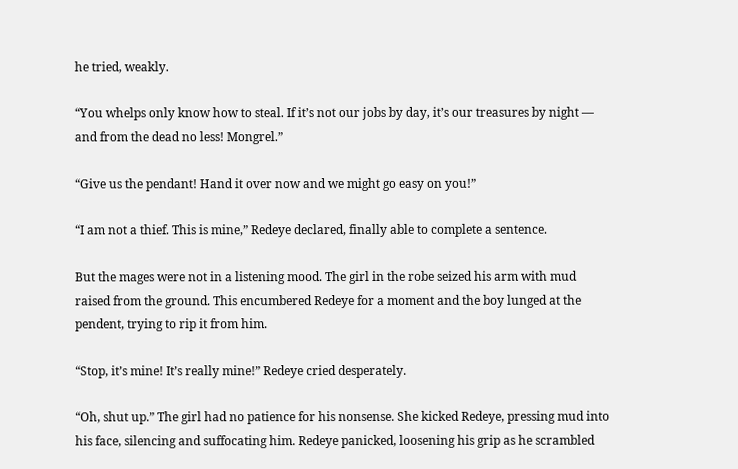he tried, weakly.

“You whelps only know how to steal. If it’s not our jobs by day, it’s our treasures by night — and from the dead no less! Mongrel.”

“Give us the pendant! Hand it over now and we might go easy on you!”

“I am not a thief. This is mine,” Redeye declared, finally able to complete a sentence.

But the mages were not in a listening mood. The girl in the robe seized his arm with mud raised from the ground. This encumbered Redeye for a moment and the boy lunged at the pendent, trying to rip it from him.

“Stop, it’s mine! It’s really mine!” Redeye cried desperately.

“Oh, shut up.” The girl had no patience for his nonsense. She kicked Redeye, pressing mud into his face, silencing and suffocating him. Redeye panicked, loosening his grip as he scrambled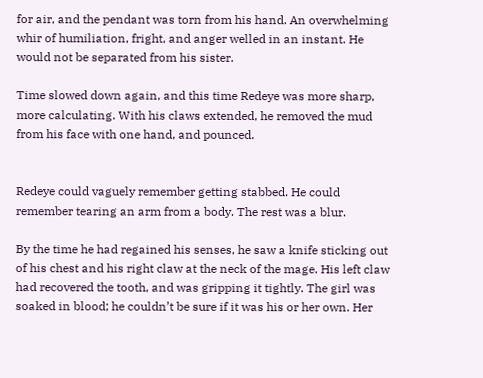for air, and the pendant was torn from his hand. An overwhelming whir of humiliation, fright, and anger welled in an instant. He would not be separated from his sister.

Time slowed down again, and this time Redeye was more sharp, more calculating. With his claws extended, he removed the mud from his face with one hand, and pounced.


Redeye could vaguely remember getting stabbed. He could remember tearing an arm from a body. The rest was a blur.

By the time he had regained his senses, he saw a knife sticking out of his chest and his right claw at the neck of the mage. His left claw had recovered the tooth, and was gripping it tightly. The girl was soaked in blood; he couldn’t be sure if it was his or her own. Her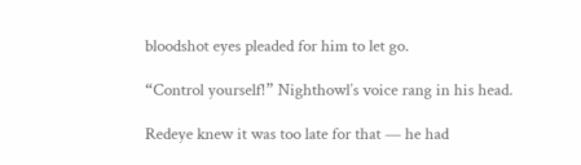bloodshot eyes pleaded for him to let go.

“Control yourself!” Nighthowl’s voice rang in his head.

Redeye knew it was too late for that — he had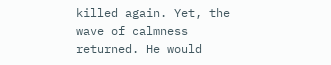killed again. Yet, the wave of calmness returned. He would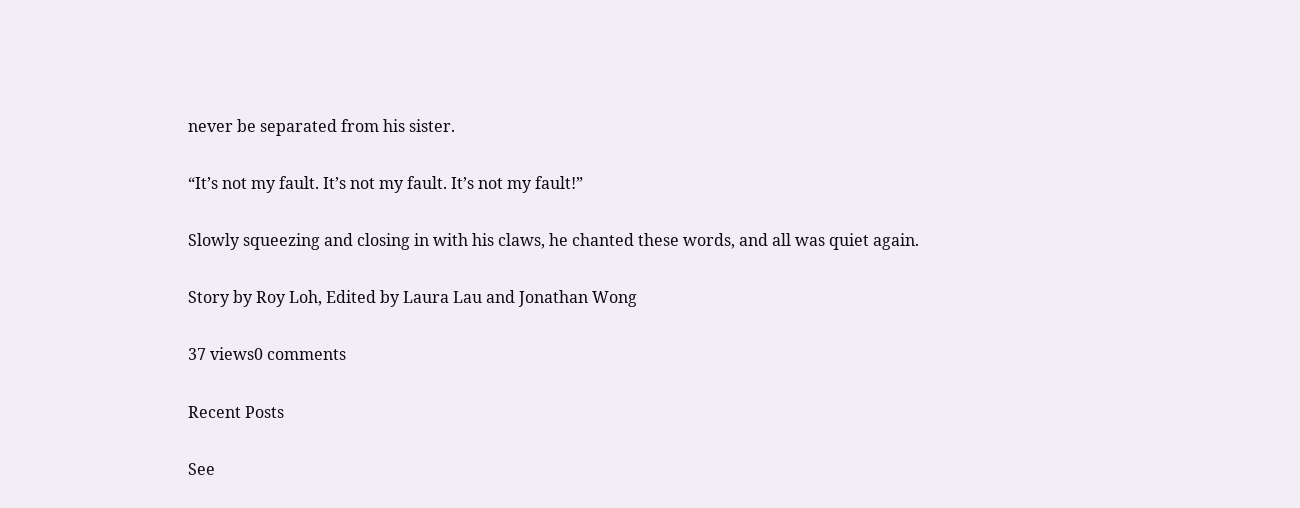never be separated from his sister.

“It’s not my fault. It’s not my fault. It’s not my fault!”

Slowly squeezing and closing in with his claws, he chanted these words, and all was quiet again.

Story by Roy Loh, Edited by Laura Lau and Jonathan Wong

37 views0 comments

Recent Posts

See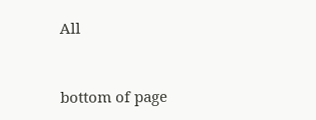All


bottom of page